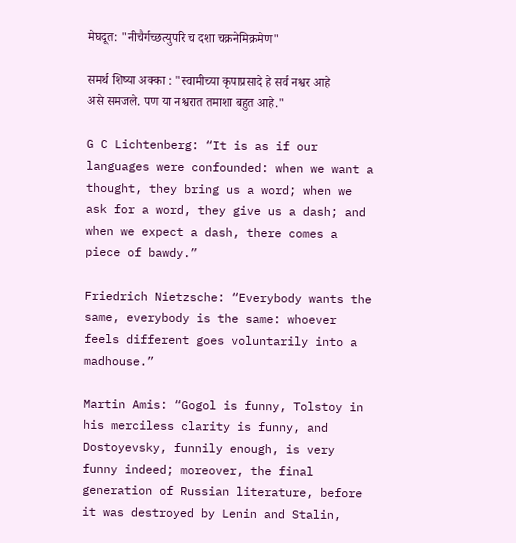मेघदूत: "नीचैर्गच्छत्युपरि च दशा चक्रनेमिक्रमेण"

समर्थ शिष्या अक्का : "स्वामीच्या कृपाप्रसादे हे सर्व नश्वर आहे असे समजले. पण या नश्वरात तमाशा बहुत आहे."

G C Lichtenberg: “It is as if our languages were confounded: when we want a thought, they bring us a word; when we ask for a word, they give us a dash; and when we expect a dash, there comes a piece of bawdy.”

Friedrich Nietzsche: “Everybody wants the same, everybody is the same: whoever feels different goes voluntarily into a madhouse.”

Martin Amis: “Gogol is funny, Tolstoy in his merciless clarity is funny, and Dostoyevsky, funnily enough, is very funny indeed; moreover, the final generation of Russian literature, before it was destroyed by Lenin and Stalin,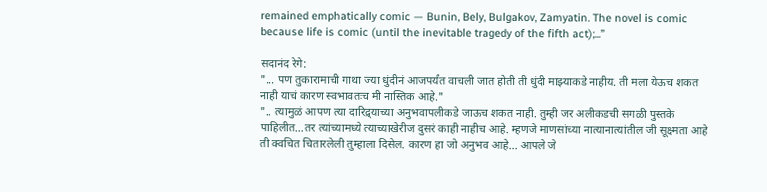remained emphatically comic — Bunin, Bely, Bulgakov, Zamyatin. The novel is comic because life is comic (until the inevitable tragedy of the fifth act);...”

सदानंद रेगे:
"... पण तुकारामाची गाथा ज्या धुंदीनं आजपर्यंत वाचली जात होती ती धुंदी माझ्याकडे नाहीय. ती मला येऊच शकत नाही याचं कारण स्वभावतःच मी नास्तिक आहे."
".. त्यामुळं आपण त्या दारिद्र्याच्या अनुभवापलीकडे जाऊच शकत नाही. तुम्ही जर अलीकडची सगळी पुस्तके पाहिलीत...तर त्यांच्यामध्ये त्याच्याखेरीज दुसरं काही नाहीच आहे. म्हणजे माणसांच्या नात्यानात्यांतील जी सूक्ष्मता आहे ती क्वचित चितारलेली तुम्हाला दिसेल. कारण हा जो अनुभव आहे... आपले जे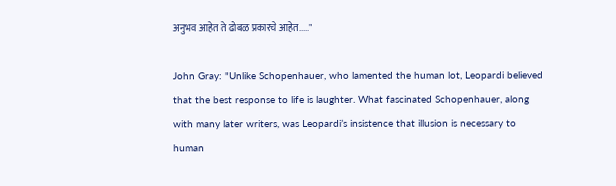अनुभव आहेत ते ढोबळ प्रकारचे आहेत....."

John Gray: "Unlike Schopenhauer, who lamented the human lot, Leopardi believed that the best response to life is laughter. What fascinated Schopenhauer, along with many later writers, was Leopardi’s insistence that illusion is necessary to human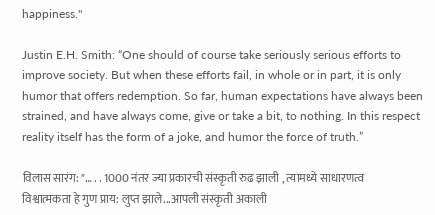happiness."

Justin E.H. Smith: “One should of course take seriously serious efforts to improve society. But when these efforts fail, in whole or in part, it is only humor that offers redemption. So far, human expectations have always been strained, and have always come, give or take a bit, to nothing. In this respect reality itself has the form of a joke, and humor the force of truth.”

विलास सारंग: "… . . 1000 नंतर ज्या प्रकारची संस्कृती रुढ झाली , त्यामध्ये साधारणत्व विश्वात्मकता हे गुण प्राय: लुप्त झाले...आपली संस्कृती अकाली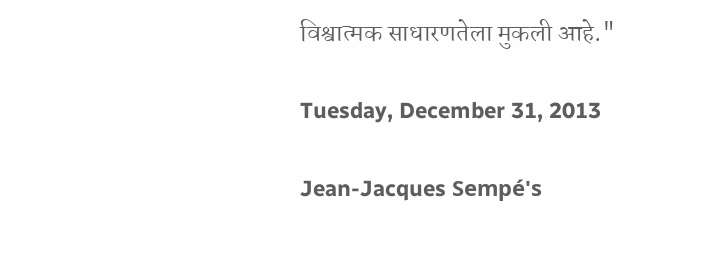विश्वात्मक साधारणतेला मुकली आहे."

Tuesday, December 31, 2013

Jean-Jacques Sempé's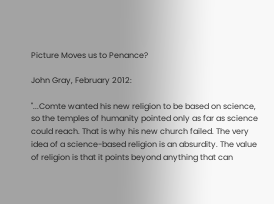Picture Moves us to Penance?

John Gray, February 2012:

"...Comte wanted his new religion to be based on science, so the temples of humanity pointed only as far as science could reach. That is why his new church failed. The very idea of a science-based religion is an absurdity. The value of religion is that it points beyond anything that can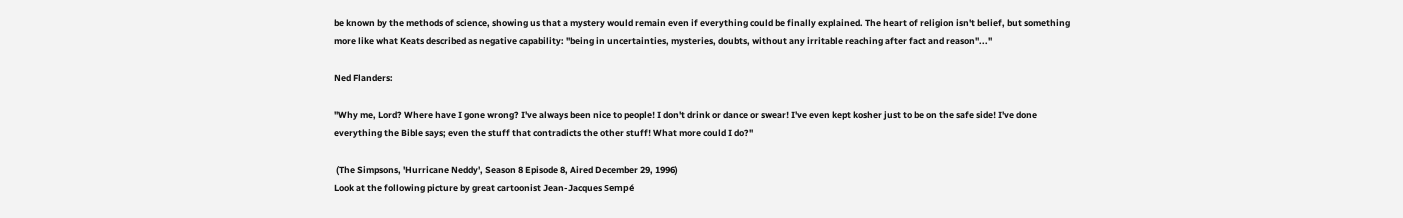be known by the methods of science, showing us that a mystery would remain even if everything could be finally explained. The heart of religion isn't belief, but something more like what Keats described as negative capability: "being in uncertainties, mysteries, doubts, without any irritable reaching after fact and reason"..."

Ned Flanders:

"Why me, Lord? Where have I gone wrong? I've always been nice to people! I don't drink or dance or swear! I've even kept kosher just to be on the safe side! I've done everything the Bible says; even the stuff that contradicts the other stuff! What more could I do?"

 (The Simpsons, 'Hurricane Neddy', Season 8 Episode 8, Aired December 29, 1996)
Look at the following picture by great cartoonist Jean-Jacques Sempé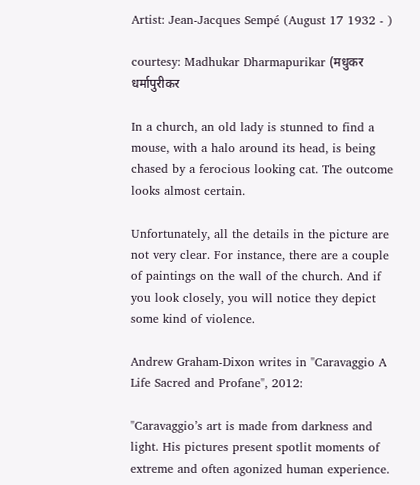Artist: Jean-Jacques Sempé (August 17 1932 - )

courtesy: Madhukar Dharmapurikar (मधुकर धर्मापुरीकर

In a church, an old lady is stunned to find a mouse, with a halo around its head, is being chased by a ferocious looking cat. The outcome looks almost certain.

Unfortunately, all the details in the picture are not very clear. For instance, there are a couple of paintings on the wall of the church. And if you look closely, you will notice they depict some kind of violence.

Andrew Graham-Dixon writes in "Caravaggio A Life Sacred and Profane", 2012:

"Caravaggio’s art is made from darkness and light. His pictures present spotlit moments of extreme and often agonized human experience.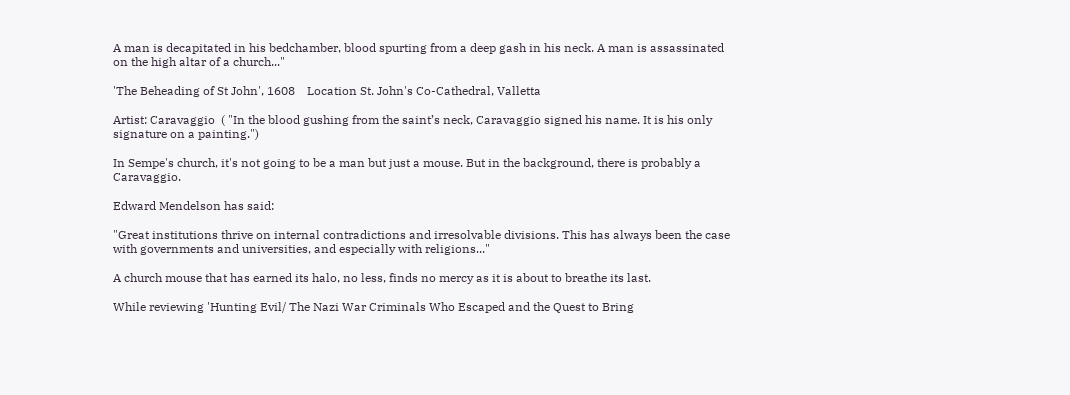A man is decapitated in his bedchamber, blood spurting from a deep gash in his neck. A man is assassinated on the high altar of a church..."

'The Beheading of St John', 1608    Location St. John's Co-Cathedral, Valletta

Artist: Caravaggio  ( "In the blood gushing from the saint’s neck, Caravaggio signed his name. It is his only signature on a painting.")

In Sempe's church, it's not going to be a man but just a mouse. But in the background, there is probably a Caravaggio.

Edward Mendelson has said:

"Great institutions thrive on internal contradictions and irresolvable divisions. This has always been the case with governments and universities, and especially with religions..."

A church mouse that has earned its halo, no less, finds no mercy as it is about to breathe its last.

While reviewing 'Hunting Evil/ The Nazi War Criminals Who Escaped and the Quest to Bring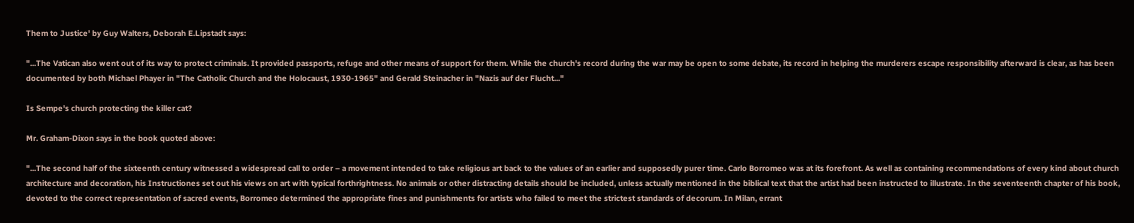Them to Justice' by Guy Walters, Deborah E.Lipstadt says:

"...The Vatican also went out of its way to protect criminals. It provided passports, refuge and other means of support for them. While the church's record during the war may be open to some debate, its record in helping the murderers escape responsibility afterward is clear, as has been documented by both Michael Phayer in "The Catholic Church and the Holocaust, 1930-1965" and Gerald Steinacher in "Nazis auf der Flucht..."

Is Sempe's church protecting the killer cat?

Mr. Graham-Dixon says in the book quoted above:

"...The second half of the sixteenth century witnessed a widespread call to order – a movement intended to take religious art back to the values of an earlier and supposedly purer time. Carlo Borromeo was at its forefront. As well as containing recommendations of every kind about church architecture and decoration, his Instructiones set out his views on art with typical forthrightness. No animals or other distracting details should be included, unless actually mentioned in the biblical text that the artist had been instructed to illustrate. In the seventeenth chapter of his book, devoted to the correct representation of sacred events, Borromeo determined the appropriate fines and punishments for artists who failed to meet the strictest standards of decorum. In Milan, errant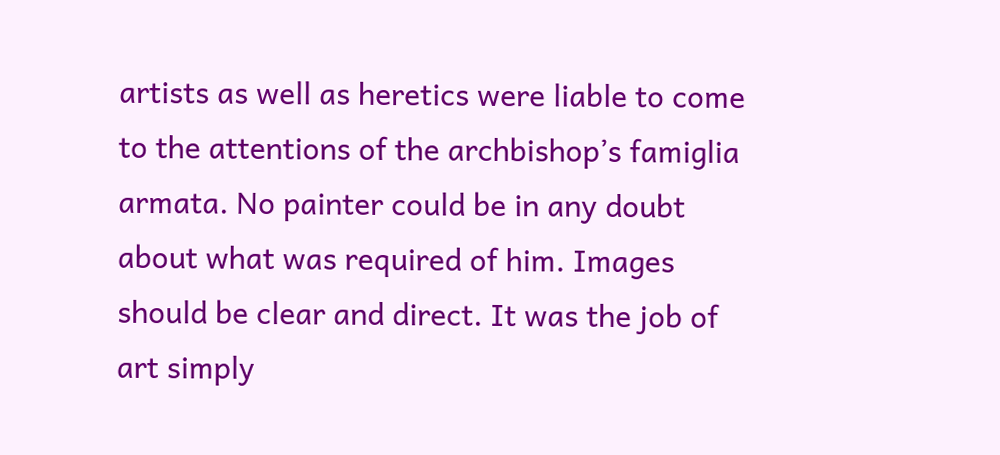artists as well as heretics were liable to come to the attentions of the archbishop’s famiglia armata. No painter could be in any doubt about what was required of him. Images should be clear and direct. It was the job of art simply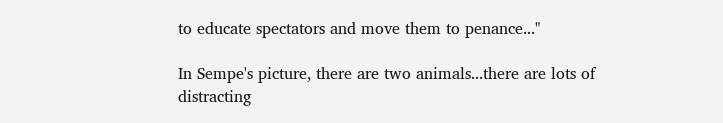to educate spectators and move them to penance..."

In Sempe's picture, there are two animals...there are lots of distracting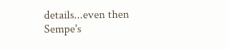details...even then Sempe's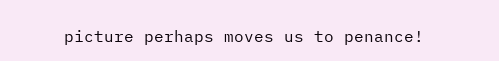picture perhaps moves us to penance!